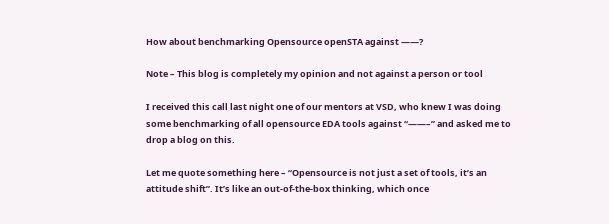How about benchmarking Opensource openSTA against ——?

Note – This blog is completely my opinion and not against a person or tool

I received this call last night one of our mentors at VSD, who knew I was doing some benchmarking of all opensource EDA tools against “——–” and asked me to drop a blog on this.

Let me quote something here – “Opensource is not just a set of tools, it’s an attitude shift”. It’s like an out-of-the-box thinking, which once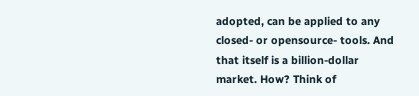adopted, can be applied to any closed- or opensource- tools. And that itself is a billion-dollar market. How? Think of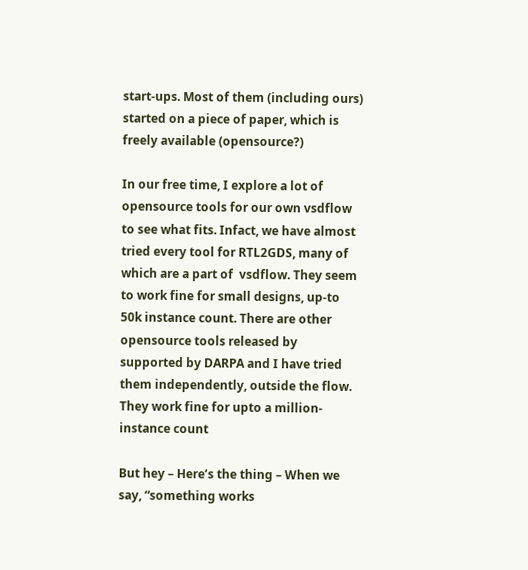start-ups. Most of them (including ours) started on a piece of paper, which is freely available (opensource?)

In our free time, I explore a lot of opensource tools for our own vsdflow to see what fits. Infact, we have almost tried every tool for RTL2GDS, many of which are a part of  vsdflow. They seem to work fine for small designs, up-to 50k instance count. There are other opensource tools released by supported by DARPA and I have tried them independently, outside the flow. They work fine for upto a million-instance count

But hey – Here’s the thing – When we say, “something works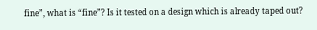fine”, what is “fine”? Is it tested on a design which is already taped out?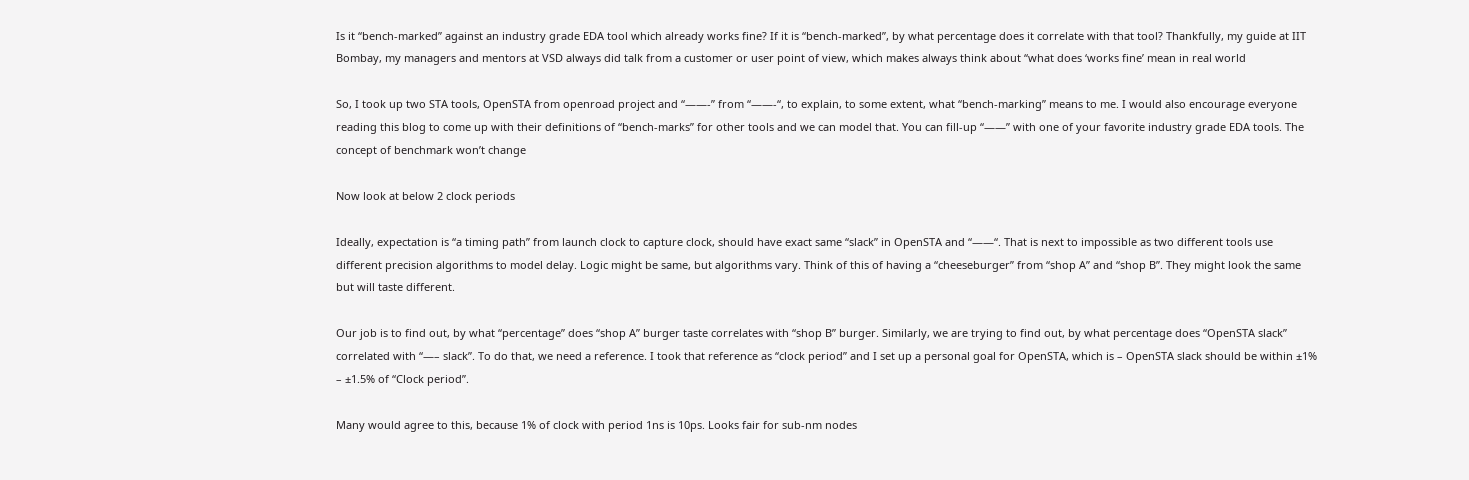Is it “bench-marked” against an industry grade EDA tool which already works fine? If it is “bench-marked”, by what percentage does it correlate with that tool? Thankfully, my guide at IIT Bombay, my managers and mentors at VSD always did talk from a customer or user point of view, which makes always think about “what does ‘works fine’ mean in real world

So, I took up two STA tools, OpenSTA from openroad project and “——-” from “——-“, to explain, to some extent, what “bench-marking” means to me. I would also encourage everyone reading this blog to come up with their definitions of “bench-marks” for other tools and we can model that. You can fill-up “——” with one of your favorite industry grade EDA tools. The concept of benchmark won’t change

Now look at below 2 clock periods

Ideally, expectation is “a timing path” from launch clock to capture clock, should have exact same “slack” in OpenSTA and “——“. That is next to impossible as two different tools use different precision algorithms to model delay. Logic might be same, but algorithms vary. Think of this of having a “cheeseburger” from “shop A” and “shop B”. They might look the same but will taste different.

Our job is to find out, by what “percentage” does “shop A” burger taste correlates with “shop B” burger. Similarly, we are trying to find out, by what percentage does “OpenSTA slack” correlated with “—– slack”. To do that, we need a reference. I took that reference as “clock period” and I set up a personal goal for OpenSTA, which is – OpenSTA slack should be within ±1% – ±1.5% of “Clock period”.

Many would agree to this, because 1% of clock with period 1ns is 10ps. Looks fair for sub-nm nodes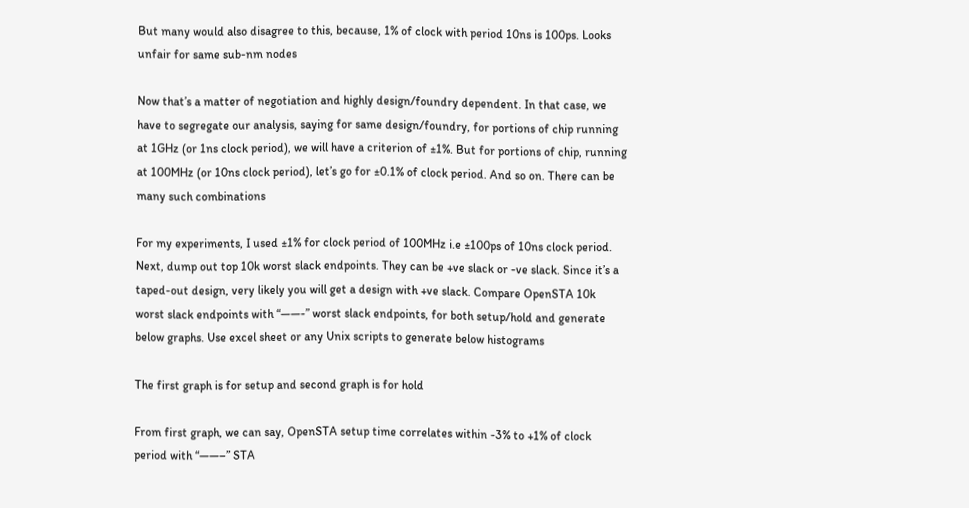But many would also disagree to this, because, 1% of clock with period 10ns is 100ps. Looks unfair for same sub-nm nodes

Now that’s a matter of negotiation and highly design/foundry dependent. In that case, we have to segregate our analysis, saying for same design/foundry, for portions of chip running at 1GHz (or 1ns clock period), we will have a criterion of ±1%. But for portions of chip, running at 100MHz (or 10ns clock period), let’s go for ±0.1% of clock period. And so on. There can be many such combinations

For my experiments, I used ±1% for clock period of 100MHz i.e ±100ps of 10ns clock period. Next, dump out top 10k worst slack endpoints. They can be +ve slack or -ve slack. Since it’s a taped-out design, very likely you will get a design with +ve slack. Compare OpenSTA 10k worst slack endpoints with “——-” worst slack endpoints, for both setup/hold and generate below graphs. Use excel sheet or any Unix scripts to generate below histograms

The first graph is for setup and second graph is for hold

From first graph, we can say, OpenSTA setup time correlates within -3% to +1% of clock period with “——–” STA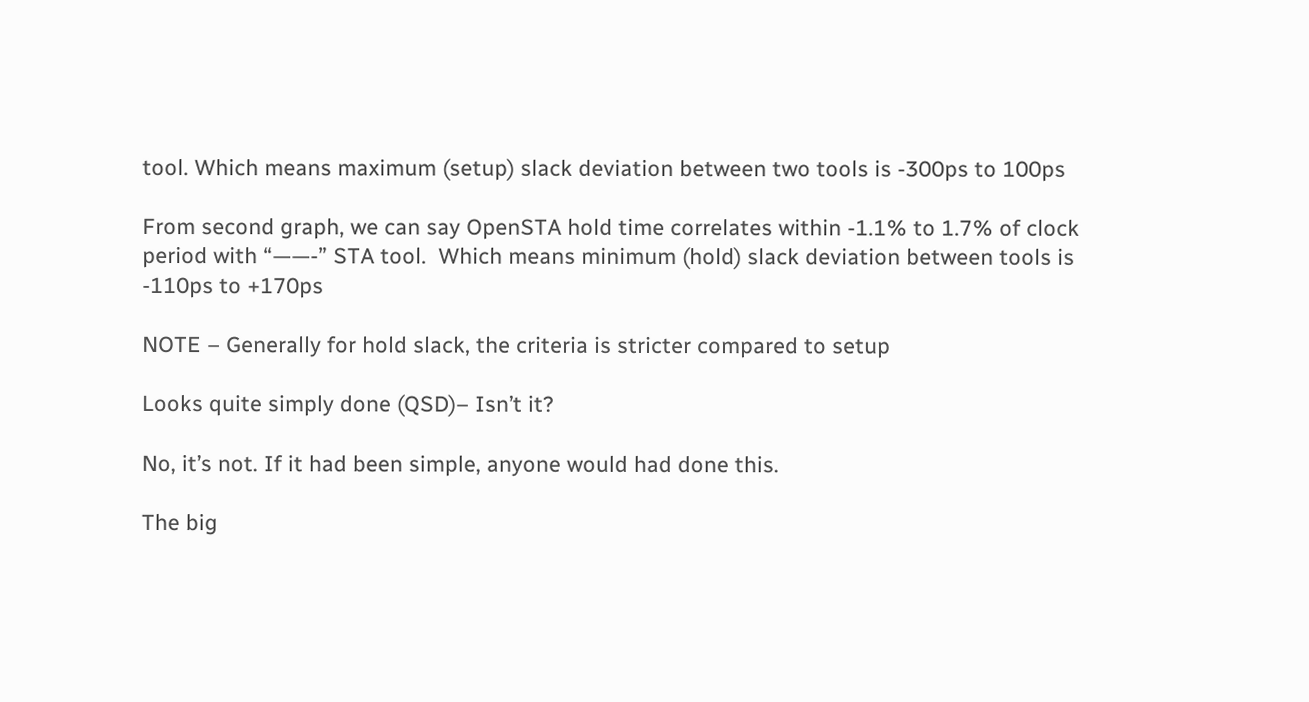tool. Which means maximum (setup) slack deviation between two tools is -300ps to 100ps

From second graph, we can say OpenSTA hold time correlates within -1.1% to 1.7% of clock period with “——-” STA tool.  Which means minimum (hold) slack deviation between tools is -110ps to +170ps

NOTE – Generally for hold slack, the criteria is stricter compared to setup

Looks quite simply done (QSD)– Isn’t it?

No, it’s not. If it had been simple, anyone would had done this.

The big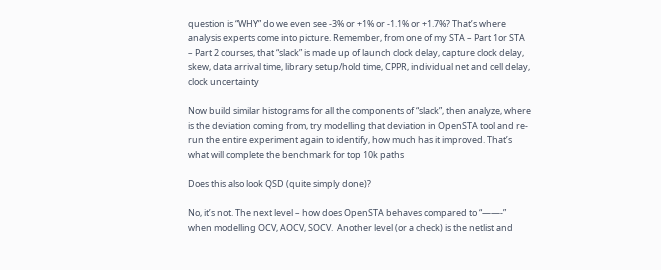question is “WHY” do we even see -3% or +1% or -1.1% or +1.7%? That’s where analysis experts come into picture. Remember, from one of my STA – Part 1or STA – Part 2 courses, that “slack” is made up of launch clock delay, capture clock delay, skew, data arrival time, library setup/hold time, CPPR, individual net and cell delay, clock uncertainty

Now build similar histograms for all the components of “slack”, then analyze, where is the deviation coming from, try modelling that deviation in OpenSTA tool and re-run the entire experiment again to identify, how much has it improved. That’s what will complete the benchmark for top 10k paths

Does this also look QSD (quite simply done)?

No, it’s not. The next level – how does OpenSTA behaves compared to “——-” when modelling OCV, AOCV, SOCV.  Another level (or a check) is the netlist and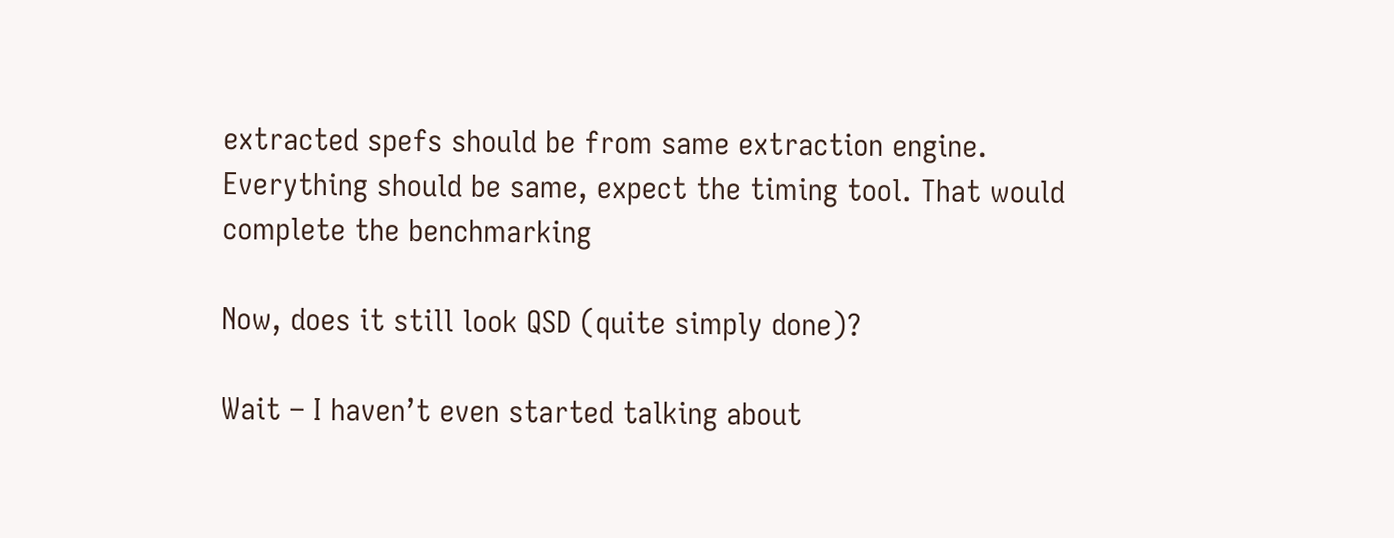extracted spefs should be from same extraction engine. Everything should be same, expect the timing tool. That would complete the benchmarking

Now, does it still look QSD (quite simply done)?

Wait – I haven’t even started talking about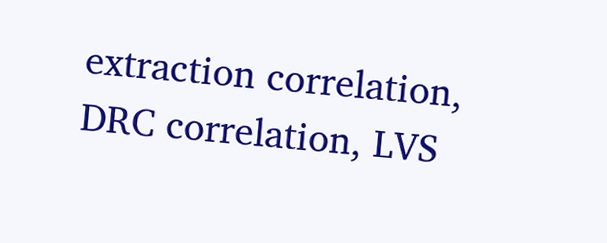extraction correlation, DRC correlation, LVS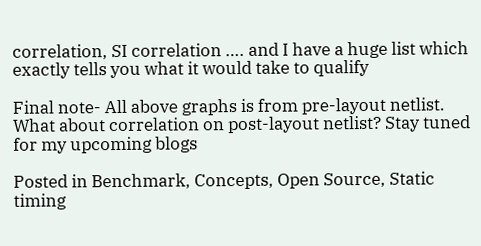correlation, SI correlation …. and I have a huge list which exactly tells you what it would take to qualify

Final note- All above graphs is from pre-layout netlist. What about correlation on post-layout netlist? Stay tuned for my upcoming blogs

Posted in Benchmark, Concepts, Open Source, Static timing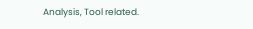Analysis, Tool related.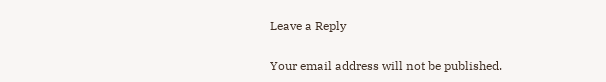Leave a Reply

Your email address will not be published.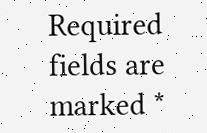Required fields are marked *